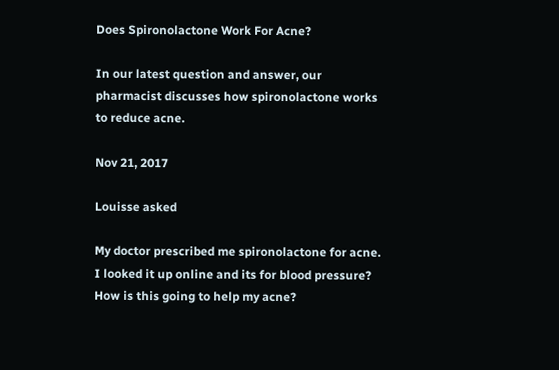Does Spironolactone Work For Acne?

In our latest question and answer, our pharmacist discusses how spironolactone works to reduce acne.

Nov 21, 2017

Louisse asked

My doctor prescribed me spironolactone for acne. I looked it up online and its for blood pressure? How is this going to help my acne?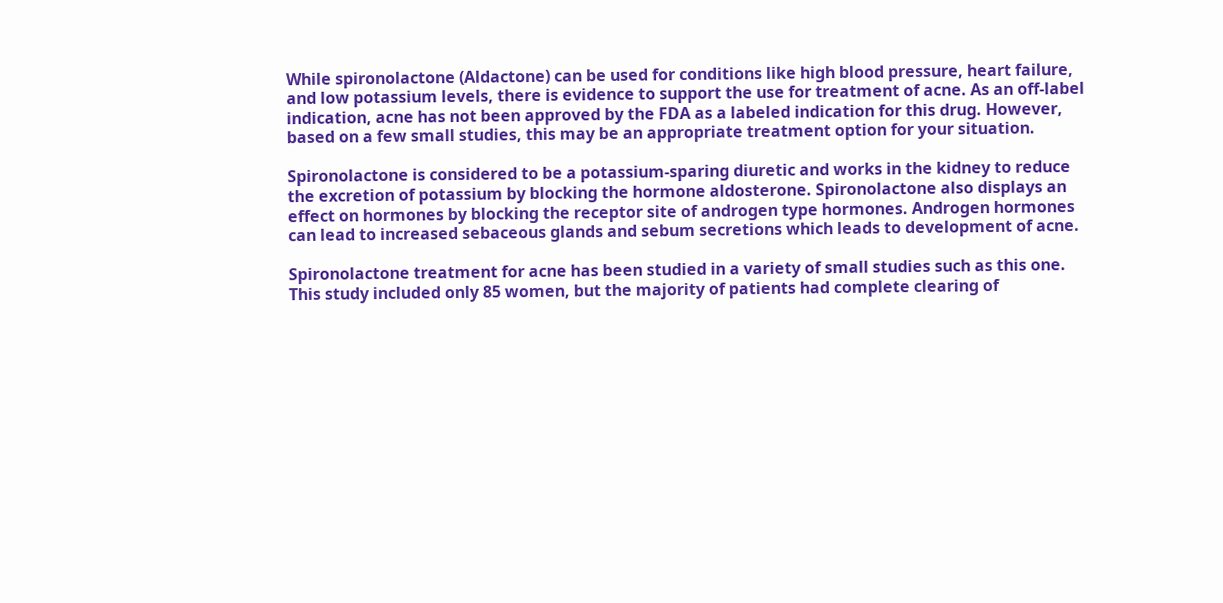While spironolactone (Aldactone) can be used for conditions like high blood pressure, heart failure, and low potassium levels, there is evidence to support the use for treatment of acne. As an off-label indication, acne has not been approved by the FDA as a labeled indication for this drug. However, based on a few small studies, this may be an appropriate treatment option for your situation.

Spironolactone is considered to be a potassium-sparing diuretic and works in the kidney to reduce the excretion of potassium by blocking the hormone aldosterone. Spironolactone also displays an effect on hormones by blocking the receptor site of androgen type hormones. Androgen hormones can lead to increased sebaceous glands and sebum secretions which leads to development of acne.

Spironolactone treatment for acne has been studied in a variety of small studies such as this one. This study included only 85 women, but the majority of patients had complete clearing of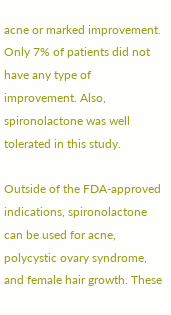acne or marked improvement. Only 7% of patients did not have any type of improvement. Also, spironolactone was well tolerated in this study.

Outside of the FDA-approved indications, spironolactone can be used for acne, polycystic ovary syndrome, and female hair growth. These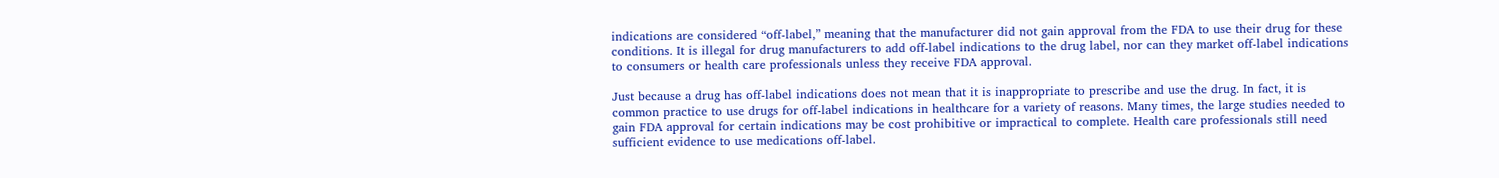indications are considered “off-label,” meaning that the manufacturer did not gain approval from the FDA to use their drug for these conditions. It is illegal for drug manufacturers to add off-label indications to the drug label, nor can they market off-label indications to consumers or health care professionals unless they receive FDA approval.

Just because a drug has off-label indications does not mean that it is inappropriate to prescribe and use the drug. In fact, it is common practice to use drugs for off-label indications in healthcare for a variety of reasons. Many times, the large studies needed to gain FDA approval for certain indications may be cost prohibitive or impractical to complete. Health care professionals still need sufficient evidence to use medications off-label.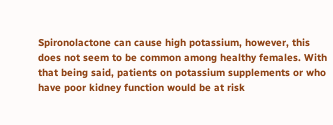Spironolactone can cause high potassium, however, this does not seem to be common among healthy females. With that being said, patients on potassium supplements or who have poor kidney function would be at risk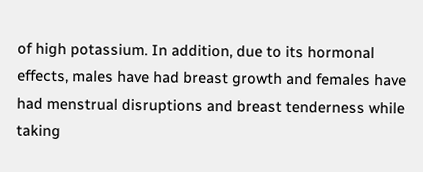of high potassium. In addition, due to its hormonal effects, males have had breast growth and females have had menstrual disruptions and breast tenderness while taking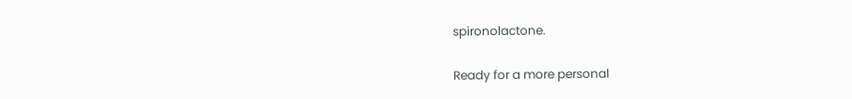spironolactone.

Ready for a more personal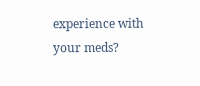experience with your meds?